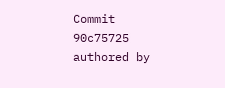Commit 90c75725 authored by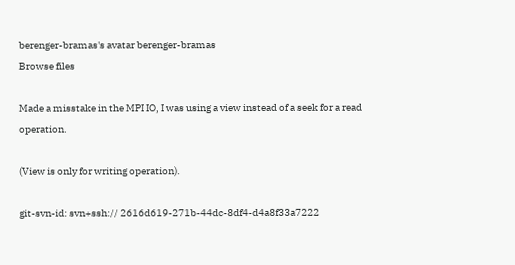berenger-bramas's avatar berenger-bramas
Browse files

Made a misstake in the MPI IO, I was using a view instead of a seek for a read operation.

(View is only for writing operation).

git-svn-id: svn+ssh:// 2616d619-271b-44dc-8df4-d4a8f33a7222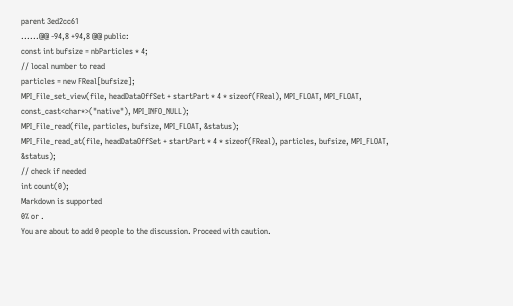parent 3ed2cc61
......@@ -94,8 +94,8 @@ public:
const int bufsize = nbParticles * 4;
// local number to read
particles = new FReal[bufsize];
MPI_File_set_view(file, headDataOffSet + startPart * 4 * sizeof(FReal), MPI_FLOAT, MPI_FLOAT, const_cast<char*>("native"), MPI_INFO_NULL);
MPI_File_read(file, particles, bufsize, MPI_FLOAT, &status);
MPI_File_read_at(file, headDataOffSet + startPart * 4 * sizeof(FReal), particles, bufsize, MPI_FLOAT, &status);
// check if needed
int count(0);
Markdown is supported
0% or .
You are about to add 0 people to the discussion. Proceed with caution.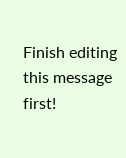Finish editing this message first!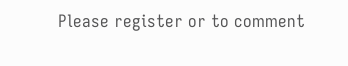Please register or to comment